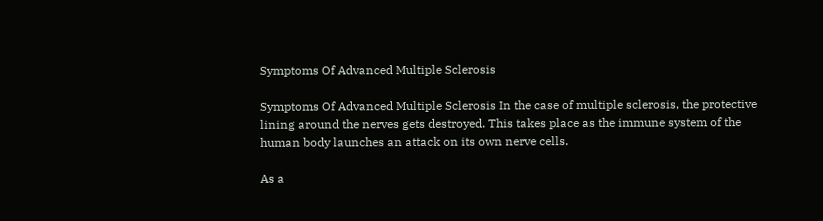Symptoms Of Advanced Multiple Sclerosis

Symptoms Of Advanced Multiple Sclerosis In the case of multiple sclerosis, the protective lining around the nerves gets destroyed. This takes place as the immune system of the human body launches an attack on its own nerve cells.

As a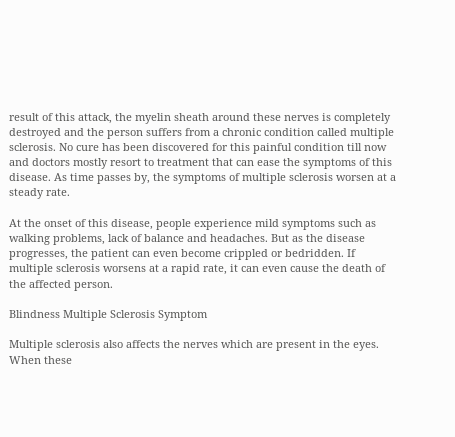result of this attack, the myelin sheath around these nerves is completely destroyed and the person suffers from a chronic condition called multiple sclerosis. No cure has been discovered for this painful condition till now and doctors mostly resort to treatment that can ease the symptoms of this disease. As time passes by, the symptoms of multiple sclerosis worsen at a steady rate.

At the onset of this disease, people experience mild symptoms such as walking problems, lack of balance and headaches. But as the disease progresses, the patient can even become crippled or bedridden. If multiple sclerosis worsens at a rapid rate, it can even cause the death of the affected person.

Blindness Multiple Sclerosis Symptom

Multiple sclerosis also affects the nerves which are present in the eyes. When these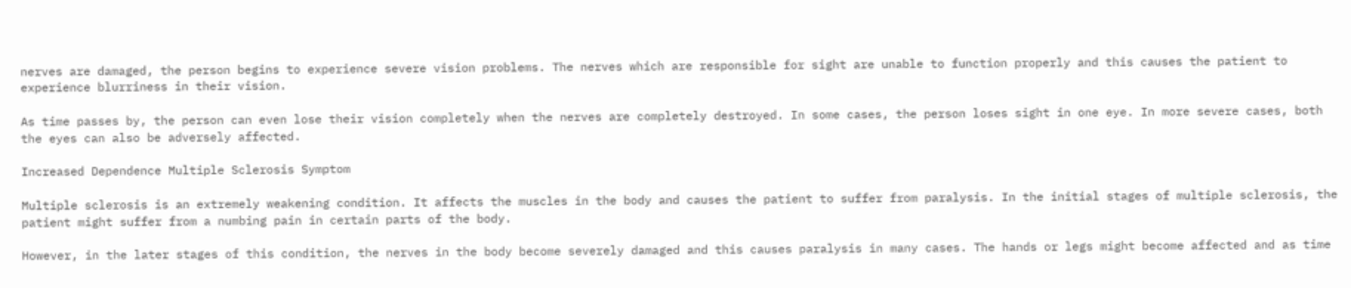nerves are damaged, the person begins to experience severe vision problems. The nerves which are responsible for sight are unable to function properly and this causes the patient to experience blurriness in their vision.

As time passes by, the person can even lose their vision completely when the nerves are completely destroyed. In some cases, the person loses sight in one eye. In more severe cases, both the eyes can also be adversely affected.

Increased Dependence Multiple Sclerosis Symptom

Multiple sclerosis is an extremely weakening condition. It affects the muscles in the body and causes the patient to suffer from paralysis. In the initial stages of multiple sclerosis, the patient might suffer from a numbing pain in certain parts of the body.

However, in the later stages of this condition, the nerves in the body become severely damaged and this causes paralysis in many cases. The hands or legs might become affected and as time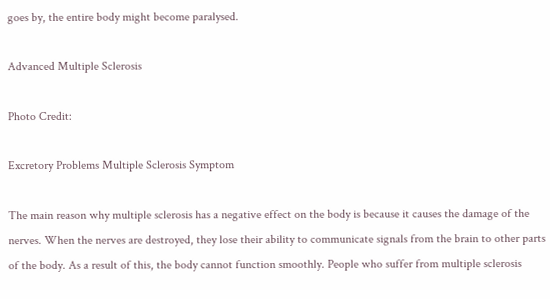goes by, the entire body might become paralysed.

Advanced Multiple Sclerosis

Photo Credit:

Excretory Problems Multiple Sclerosis Symptom

The main reason why multiple sclerosis has a negative effect on the body is because it causes the damage of the nerves. When the nerves are destroyed, they lose their ability to communicate signals from the brain to other parts of the body. As a result of this, the body cannot function smoothly. People who suffer from multiple sclerosis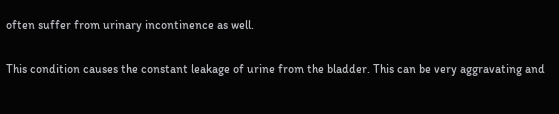often suffer from urinary incontinence as well.

This condition causes the constant leakage of urine from the bladder. This can be very aggravating and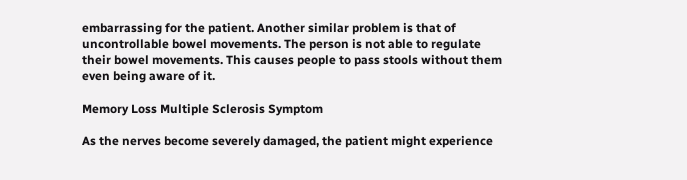embarrassing for the patient. Another similar problem is that of uncontrollable bowel movements. The person is not able to regulate their bowel movements. This causes people to pass stools without them even being aware of it.

Memory Loss Multiple Sclerosis Symptom

As the nerves become severely damaged, the patient might experience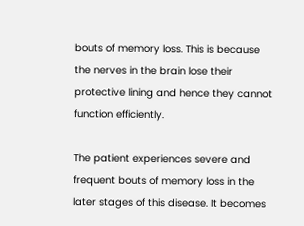bouts of memory loss. This is because the nerves in the brain lose their protective lining and hence they cannot function efficiently.

The patient experiences severe and frequent bouts of memory loss in the later stages of this disease. It becomes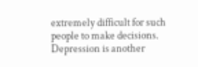extremely difficult for such people to make decisions. Depression is another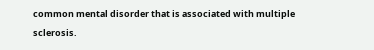common mental disorder that is associated with multiple sclerosis.